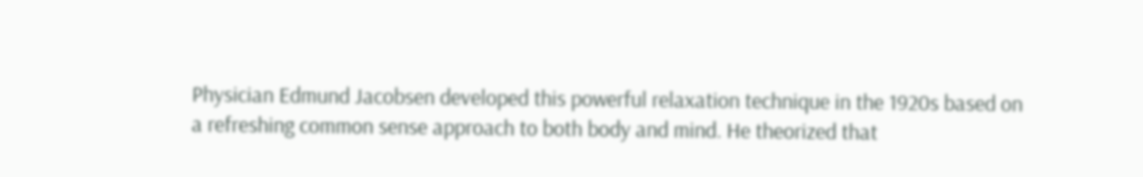Physician Edmund Jacobsen developed this powerful relaxation technique in the 1920s based on a refreshing common sense approach to both body and mind. He theorized that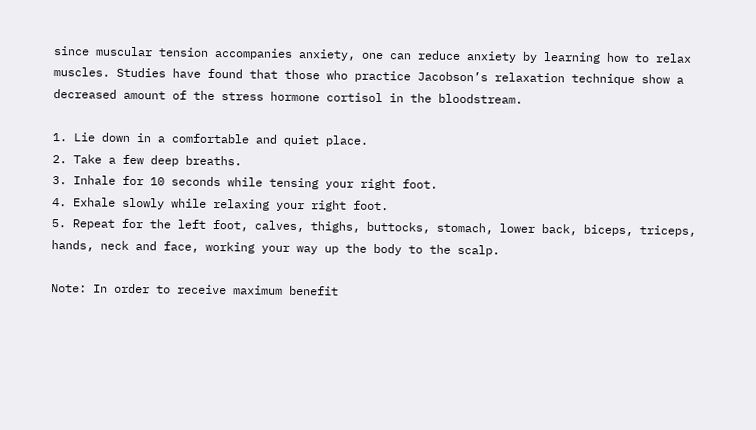since muscular tension accompanies anxiety, one can reduce anxiety by learning how to relax muscles. Studies have found that those who practice Jacobson’s relaxation technique show a decreased amount of the stress hormone cortisol in the bloodstream.

1. Lie down in a comfortable and quiet place.
2. Take a few deep breaths.
3. Inhale for 10 seconds while tensing your right foot.
4. Exhale slowly while relaxing your right foot.
5. Repeat for the left foot, calves, thighs, buttocks, stomach, lower back, biceps, triceps, hands, neck and face, working your way up the body to the scalp.

Note: In order to receive maximum benefit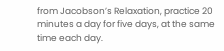from Jacobson’s Relaxation, practice 20 minutes a day for five days, at the same time each day.